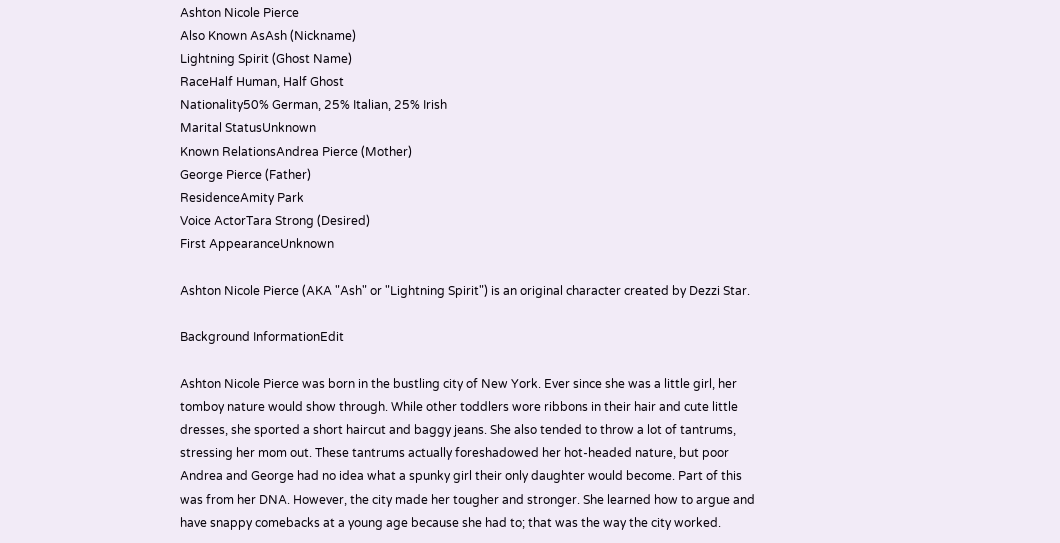Ashton Nicole Pierce
Also Known AsAsh (Nickname)
Lightning Spirit (Ghost Name)
RaceHalf Human, Half Ghost
Nationality50% German, 25% Italian, 25% Irish
Marital StatusUnknown
Known RelationsAndrea Pierce (Mother)
George Pierce (Father)
ResidenceAmity Park
Voice ActorTara Strong (Desired)
First AppearanceUnknown

Ashton Nicole Pierce (AKA "Ash" or "Lightning Spirit") is an original character created by Dezzi Star.

Background InformationEdit

Ashton Nicole Pierce was born in the bustling city of New York. Ever since she was a little girl, her tomboy nature would show through. While other toddlers wore ribbons in their hair and cute little dresses, she sported a short haircut and baggy jeans. She also tended to throw a lot of tantrums, stressing her mom out. These tantrums actually foreshadowed her hot-headed nature, but poor Andrea and George had no idea what a spunky girl their only daughter would become. Part of this was from her DNA. However, the city made her tougher and stronger. She learned how to argue and have snappy comebacks at a young age because she had to; that was the way the city worked.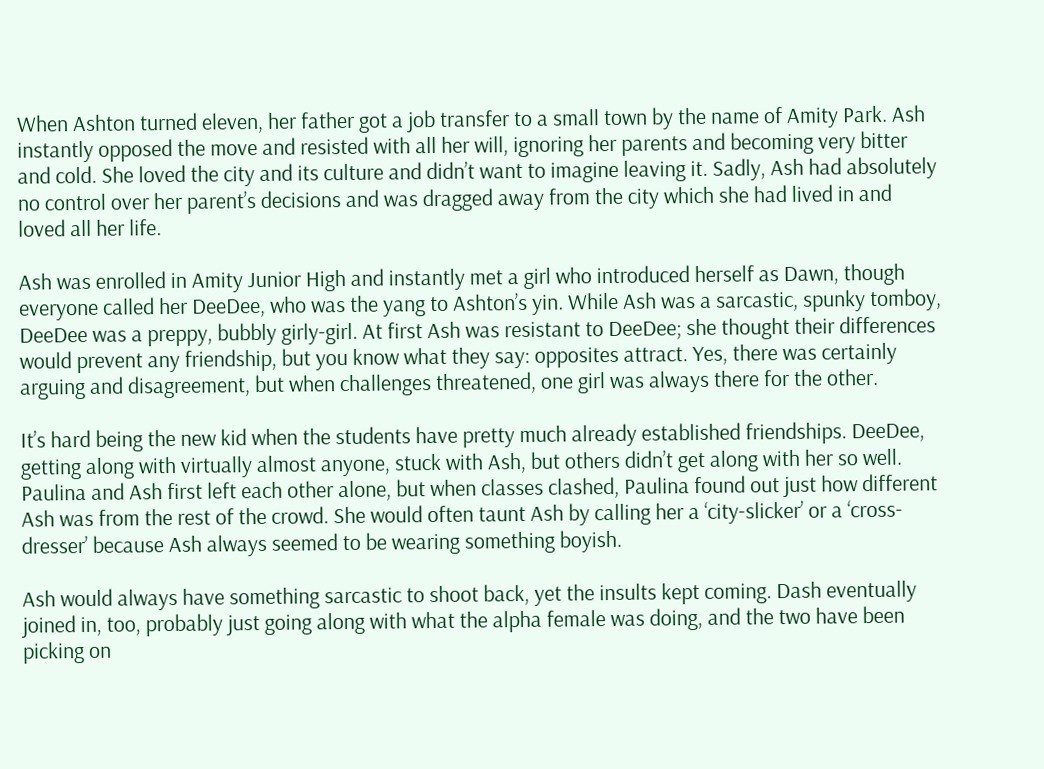When Ashton turned eleven, her father got a job transfer to a small town by the name of Amity Park. Ash instantly opposed the move and resisted with all her will, ignoring her parents and becoming very bitter and cold. She loved the city and its culture and didn’t want to imagine leaving it. Sadly, Ash had absolutely no control over her parent’s decisions and was dragged away from the city which she had lived in and loved all her life.

Ash was enrolled in Amity Junior High and instantly met a girl who introduced herself as Dawn, though everyone called her DeeDee, who was the yang to Ashton’s yin. While Ash was a sarcastic, spunky tomboy, DeeDee was a preppy, bubbly girly-girl. At first Ash was resistant to DeeDee; she thought their differences would prevent any friendship, but you know what they say: opposites attract. Yes, there was certainly arguing and disagreement, but when challenges threatened, one girl was always there for the other.

It’s hard being the new kid when the students have pretty much already established friendships. DeeDee, getting along with virtually almost anyone, stuck with Ash, but others didn’t get along with her so well. Paulina and Ash first left each other alone, but when classes clashed, Paulina found out just how different Ash was from the rest of the crowd. She would often taunt Ash by calling her a ‘city-slicker’ or a ‘cross-dresser’ because Ash always seemed to be wearing something boyish.

Ash would always have something sarcastic to shoot back, yet the insults kept coming. Dash eventually joined in, too, probably just going along with what the alpha female was doing, and the two have been picking on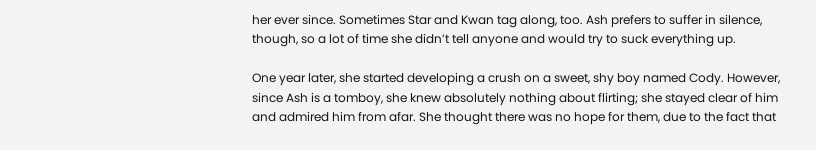her ever since. Sometimes Star and Kwan tag along, too. Ash prefers to suffer in silence, though, so a lot of time she didn’t tell anyone and would try to suck everything up.

One year later, she started developing a crush on a sweet, shy boy named Cody. However, since Ash is a tomboy, she knew absolutely nothing about flirting; she stayed clear of him and admired him from afar. She thought there was no hope for them, due to the fact that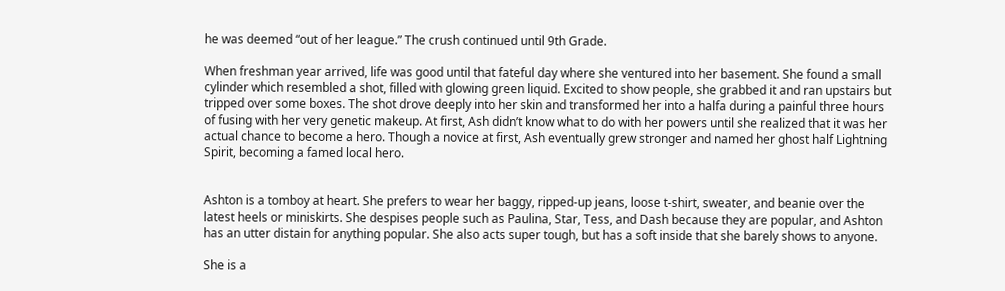he was deemed “out of her league.” The crush continued until 9th Grade.

When freshman year arrived, life was good until that fateful day where she ventured into her basement. She found a small cylinder which resembled a shot, filled with glowing green liquid. Excited to show people, she grabbed it and ran upstairs but tripped over some boxes. The shot drove deeply into her skin and transformed her into a halfa during a painful three hours of fusing with her very genetic makeup. At first, Ash didn’t know what to do with her powers until she realized that it was her actual chance to become a hero. Though a novice at first, Ash eventually grew stronger and named her ghost half Lightning Spirit, becoming a famed local hero.


Ashton is a tomboy at heart. She prefers to wear her baggy, ripped-up jeans, loose t-shirt, sweater, and beanie over the latest heels or miniskirts. She despises people such as Paulina, Star, Tess, and Dash because they are popular, and Ashton has an utter distain for anything popular. She also acts super tough, but has a soft inside that she barely shows to anyone.

She is a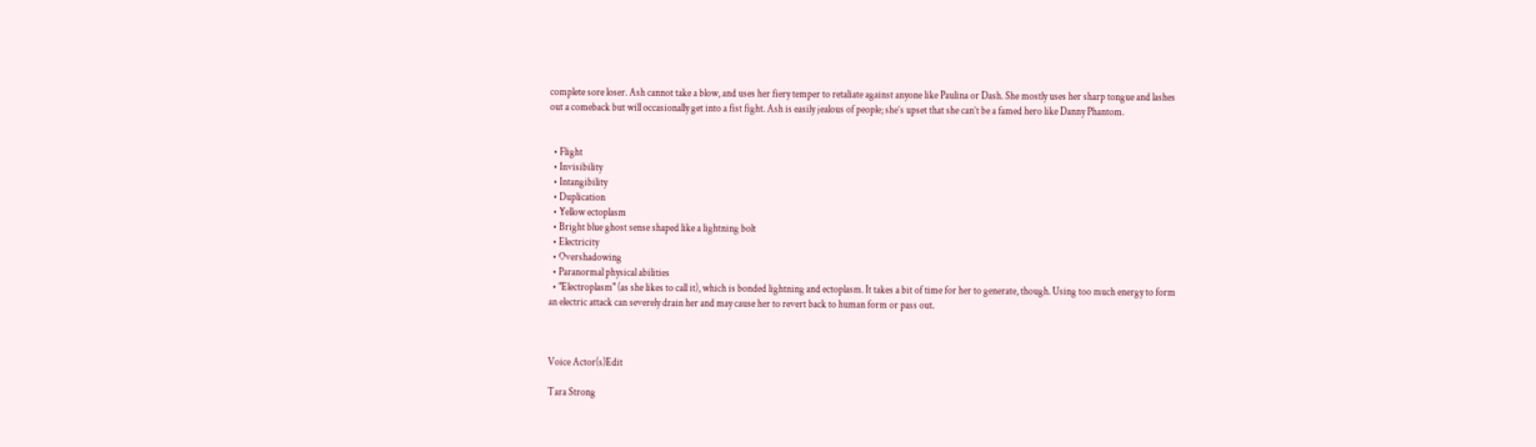complete sore loser. Ash cannot take a blow, and uses her fiery temper to retaliate against anyone like Paulina or Dash. She mostly uses her sharp tongue and lashes out a comeback but will occasionally get into a fist fight. Ash is easily jealous of people; she’s upset that she can’t be a famed hero like Danny Phantom.


  • Flight
  • Invisibility
  • Intangibility
  • Duplication
  • Yellow ectoplasm
  • Bright blue ghost sense shaped like a lightning bolt
  • Electricity
  • Overshadowing
  • Paranormal physical abilities
  • "Electroplasm" (as she likes to call it), which is bonded lightning and ectoplasm. It takes a bit of time for her to generate, though. Using too much energy to form an electric attack can severely drain her and may cause her to revert back to human form or pass out.



Voice Actor(s)Edit

Tara Strong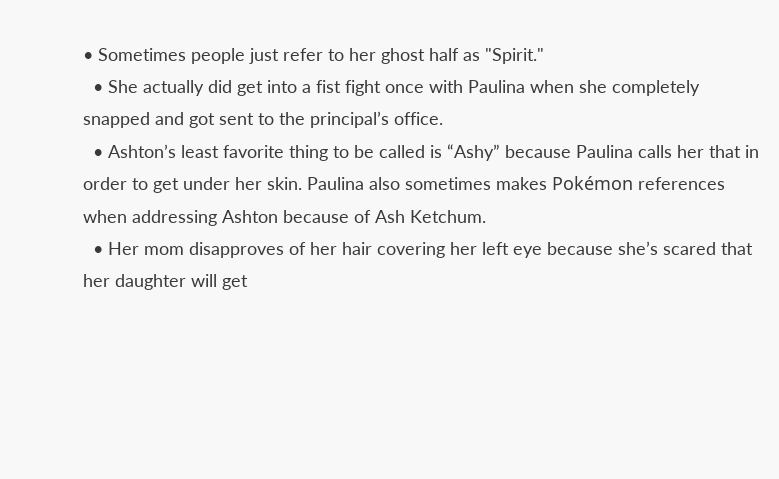• Sometimes people just refer to her ghost half as "Spirit."
  • She actually did get into a fist fight once with Paulina when she completely snapped and got sent to the principal’s office.
  • Ashton’s least favorite thing to be called is “Ashy” because Paulina calls her that in order to get under her skin. Paulina also sometimes makes Pokémon references when addressing Ashton because of Ash Ketchum.
  • Her mom disapproves of her hair covering her left eye because she’s scared that her daughter will get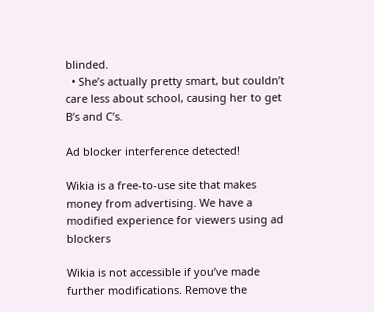blinded.
  • She’s actually pretty smart, but couldn’t care less about school, causing her to get B’s and C’s.

Ad blocker interference detected!

Wikia is a free-to-use site that makes money from advertising. We have a modified experience for viewers using ad blockers

Wikia is not accessible if you’ve made further modifications. Remove the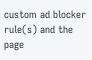custom ad blocker rule(s) and the page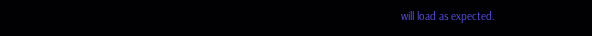will load as expected.